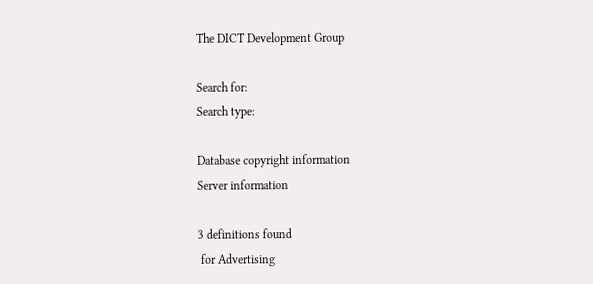The DICT Development Group

Search for:
Search type:

Database copyright information
Server information

3 definitions found
 for Advertising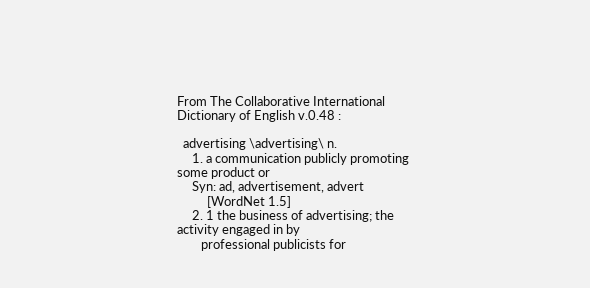From The Collaborative International Dictionary of English v.0.48 :

  advertising \advertising\ n.
     1. a communication publicly promoting some product or
     Syn: ad, advertisement, advert
          [WordNet 1.5]
     2. 1 the business of advertising; the activity engaged in by
        professional publicists for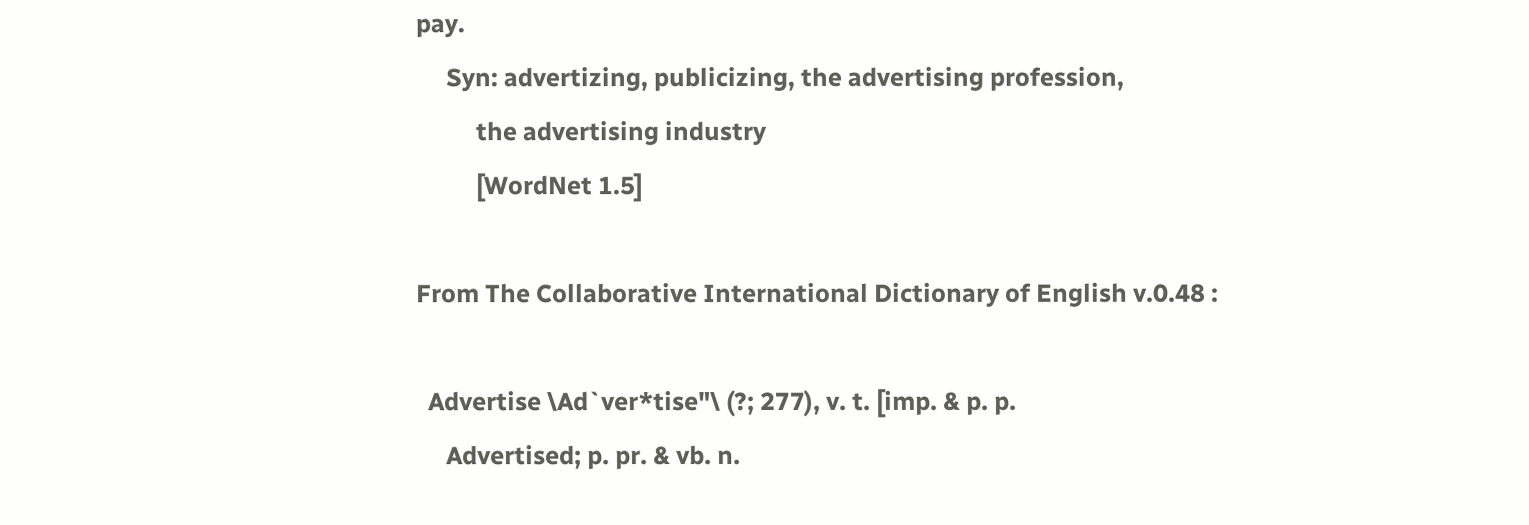pay.
     Syn: advertizing, publicizing, the advertising profession,
          the advertising industry
          [WordNet 1.5]

From The Collaborative International Dictionary of English v.0.48 :

  Advertise \Ad`ver*tise"\ (?; 277), v. t. [imp. & p. p.
     Advertised; p. pr. & vb. n.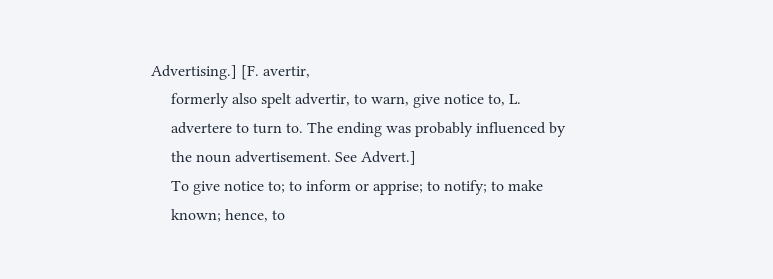Advertising.] [F. avertir,
     formerly also spelt advertir, to warn, give notice to, L.
     advertere to turn to. The ending was probably influenced by
     the noun advertisement. See Advert.]
     To give notice to; to inform or apprise; to notify; to make
     known; hence, to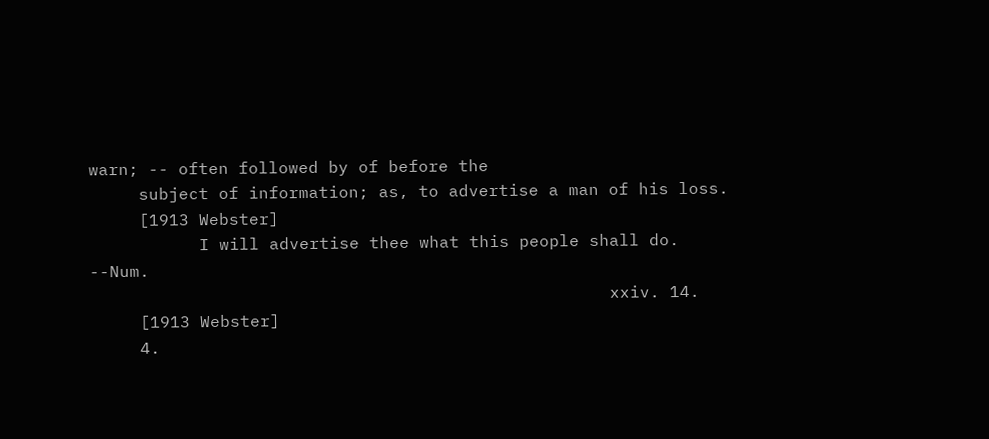warn; -- often followed by of before the
     subject of information; as, to advertise a man of his loss.
     [1913 Webster]
           I will advertise thee what this people shall do. --Num.
                                                    xxiv. 14.
     [1913 Webster]
     4.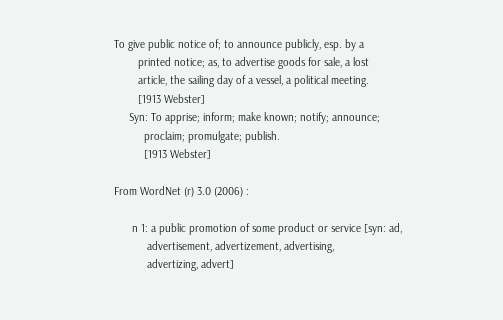To give public notice of; to announce publicly, esp. by a
        printed notice; as, to advertise goods for sale, a lost
        article, the sailing day of a vessel, a political meeting.
        [1913 Webster]
     Syn: To apprise; inform; make known; notify; announce;
          proclaim; promulgate; publish.
          [1913 Webster]

From WordNet (r) 3.0 (2006) :

      n 1: a public promotion of some product or service [syn: ad,
           advertisement, advertizement, advertising,
           advertizing, advert]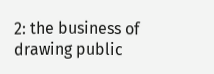2: the business of drawing public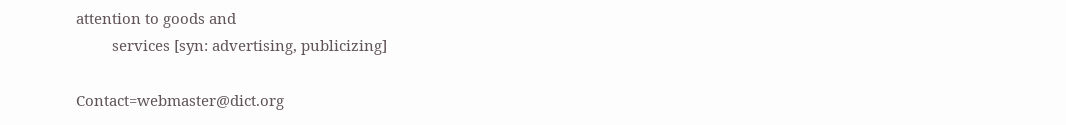attention to goods and
         services [syn: advertising, publicizing]

Contact=webmaster@dict.org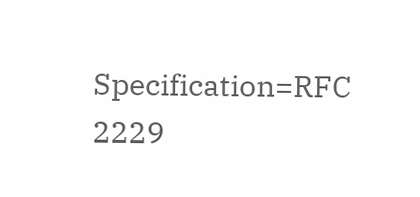Specification=RFC 2229